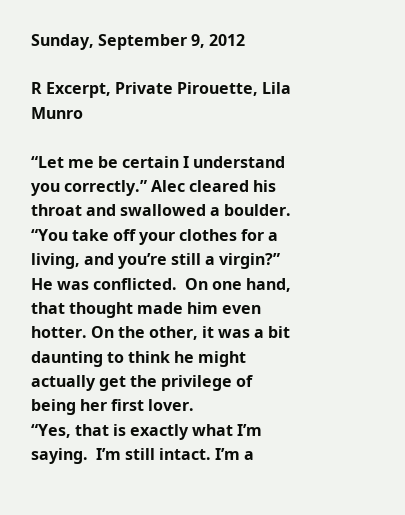Sunday, September 9, 2012

R Excerpt, Private Pirouette, Lila Munro

“Let me be certain I understand you correctly.” Alec cleared his throat and swallowed a boulder. “You take off your clothes for a living, and you’re still a virgin?” He was conflicted.  On one hand, that thought made him even hotter. On the other, it was a bit daunting to think he might actually get the privilege of being her first lover.
“Yes, that is exactly what I’m saying.  I’m still intact. I’m a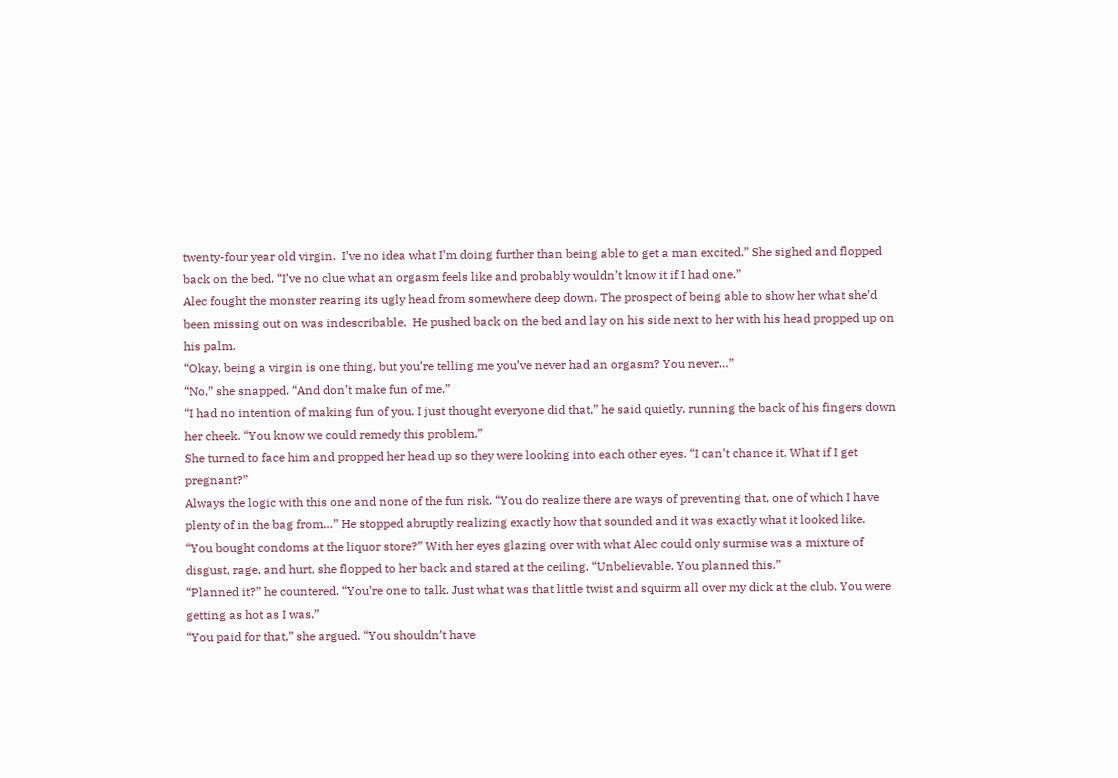twenty-four year old virgin.  I’ve no idea what I’m doing further than being able to get a man excited.” She sighed and flopped back on the bed. “I’ve no clue what an orgasm feels like and probably wouldn’t know it if I had one.”
Alec fought the monster rearing its ugly head from somewhere deep down. The prospect of being able to show her what she’d been missing out on was indescribable.  He pushed back on the bed and lay on his side next to her with his head propped up on his palm.
“Okay, being a virgin is one thing, but you’re telling me you’ve never had an orgasm? You never…”
“No,” she snapped. “And don’t make fun of me.”
“I had no intention of making fun of you. I just thought everyone did that,” he said quietly, running the back of his fingers down her cheek. “You know we could remedy this problem.”
She turned to face him and propped her head up so they were looking into each other eyes. “I can’t chance it. What if I get pregnant?”
Always the logic with this one and none of the fun risk. “You do realize there are ways of preventing that, one of which I have plenty of in the bag from…” He stopped abruptly realizing exactly how that sounded and it was exactly what it looked like.
“You bought condoms at the liquor store?” With her eyes glazing over with what Alec could only surmise was a mixture of disgust, rage, and hurt, she flopped to her back and stared at the ceiling. “Unbelievable. You planned this.”
“Planned it?” he countered. “You’re one to talk. Just what was that little twist and squirm all over my dick at the club. You were getting as hot as I was.”
“You paid for that,” she argued. “You shouldn’t have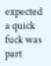expected a quick fuck was part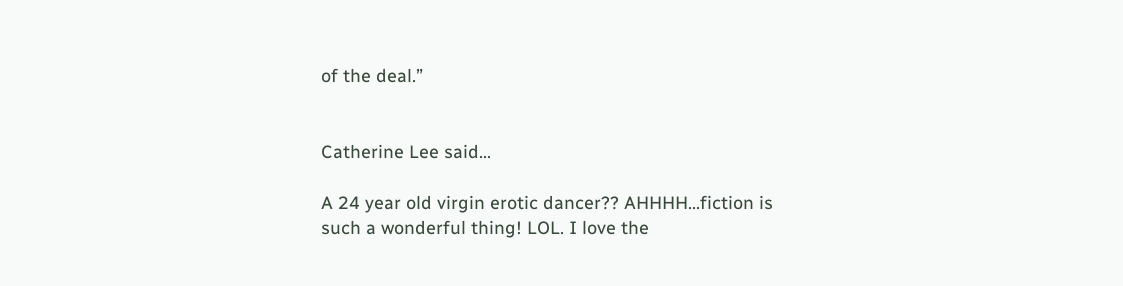of the deal.”


Catherine Lee said...

A 24 year old virgin erotic dancer?? AHHHH...fiction is such a wonderful thing! LOL. I love the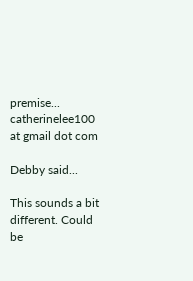premise...
catherinelee100 at gmail dot com

Debby said...

This sounds a bit different. Could be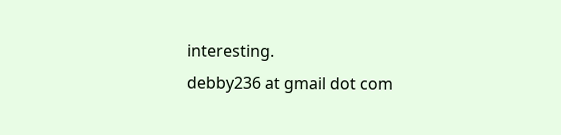interesting.
debby236 at gmail dot com